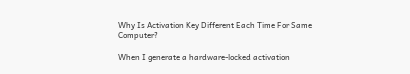Why Is Activation Key Different Each Time For Same Computer?

When I generate a hardware-locked activation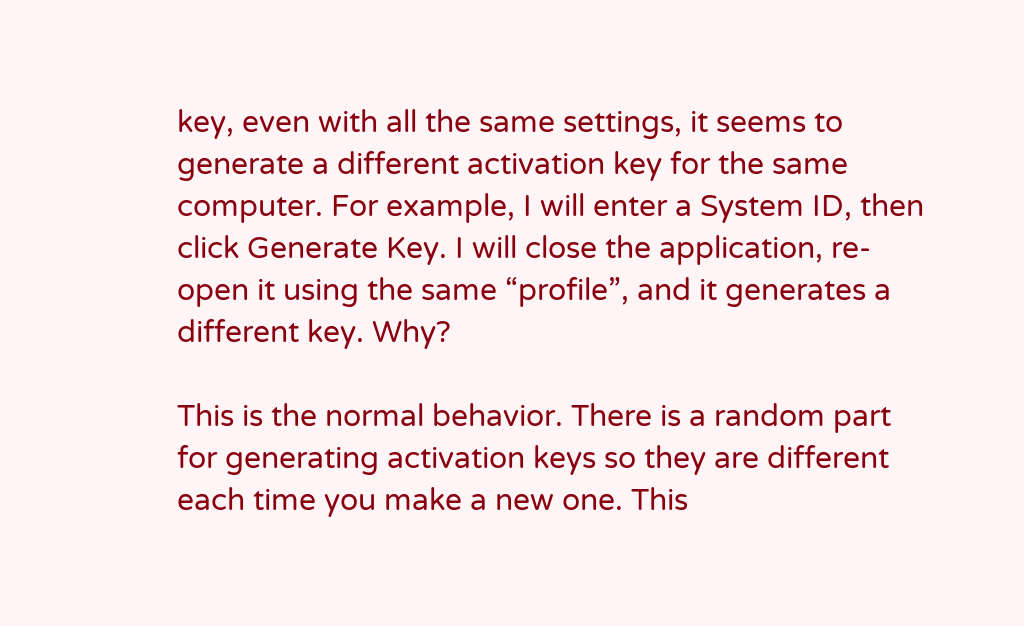key, even with all the same settings, it seems to generate a different activation key for the same computer. For example, I will enter a System ID, then click Generate Key. I will close the application, re-open it using the same “profile”, and it generates a different key. Why?

This is the normal behavior. There is a random part for generating activation keys so they are different each time you make a new one. This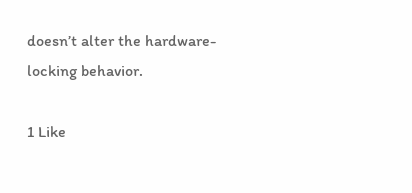doesn’t alter the hardware-locking behavior.

1 Like